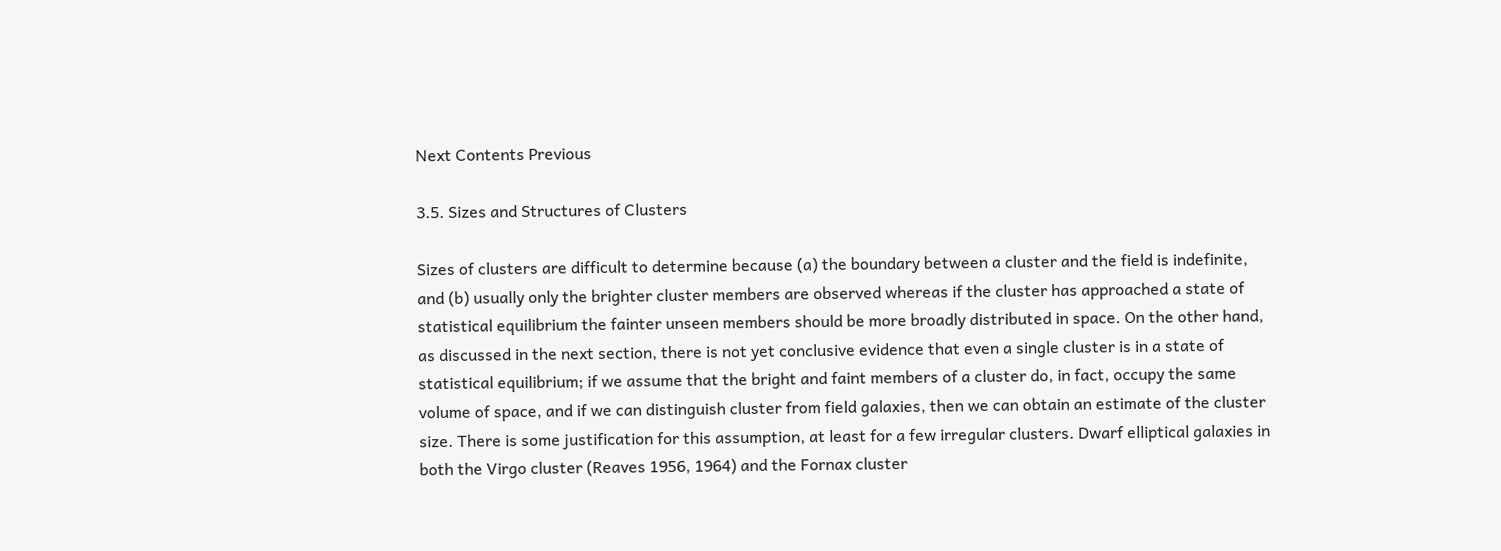Next Contents Previous

3.5. Sizes and Structures of Clusters

Sizes of clusters are difficult to determine because (a) the boundary between a cluster and the field is indefinite, and (b) usually only the brighter cluster members are observed whereas if the cluster has approached a state of statistical equilibrium the fainter unseen members should be more broadly distributed in space. On the other hand, as discussed in the next section, there is not yet conclusive evidence that even a single cluster is in a state of statistical equilibrium; if we assume that the bright and faint members of a cluster do, in fact, occupy the same volume of space, and if we can distinguish cluster from field galaxies, then we can obtain an estimate of the cluster size. There is some justification for this assumption, at least for a few irregular clusters. Dwarf elliptical galaxies in both the Virgo cluster (Reaves 1956, 1964) and the Fornax cluster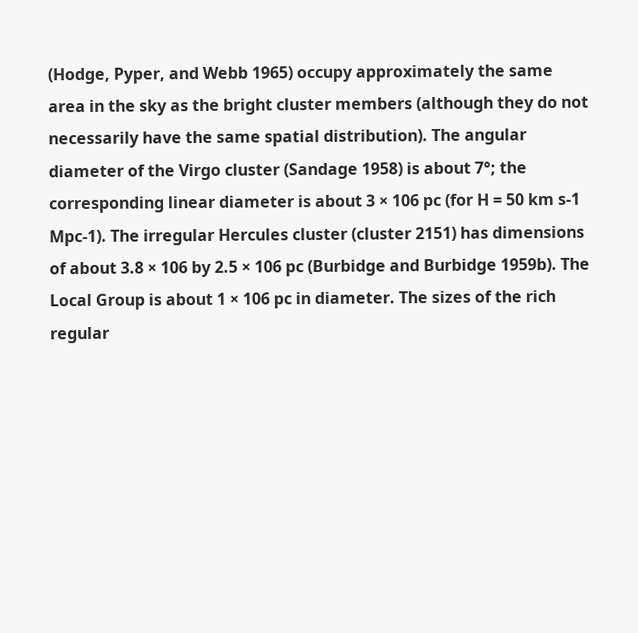(Hodge, Pyper, and Webb 1965) occupy approximately the same area in the sky as the bright cluster members (although they do not necessarily have the same spatial distribution). The angular diameter of the Virgo cluster (Sandage 1958) is about 7°; the corresponding linear diameter is about 3 × 106 pc (for H = 50 km s-1 Mpc-1). The irregular Hercules cluster (cluster 2151) has dimensions of about 3.8 × 106 by 2.5 × 106 pc (Burbidge and Burbidge 1959b). The Local Group is about 1 × 106 pc in diameter. The sizes of the rich regular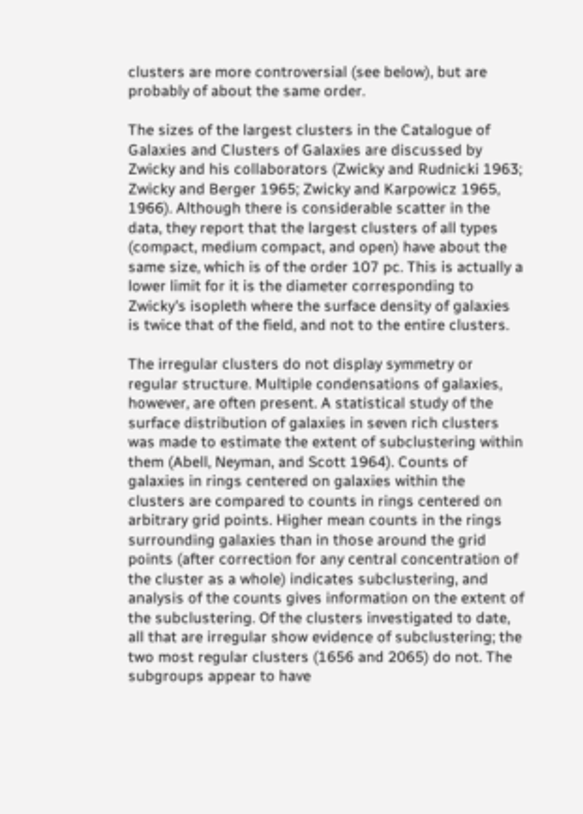clusters are more controversial (see below), but are probably of about the same order.

The sizes of the largest clusters in the Catalogue of Galaxies and Clusters of Galaxies are discussed by Zwicky and his collaborators (Zwicky and Rudnicki 1963; Zwicky and Berger 1965; Zwicky and Karpowicz 1965, 1966). Although there is considerable scatter in the data, they report that the largest clusters of all types (compact, medium compact, and open) have about the same size, which is of the order 107 pc. This is actually a lower limit for it is the diameter corresponding to Zwicky's isopleth where the surface density of galaxies is twice that of the field, and not to the entire clusters.

The irregular clusters do not display symmetry or regular structure. Multiple condensations of galaxies, however, are often present. A statistical study of the surface distribution of galaxies in seven rich clusters was made to estimate the extent of subclustering within them (Abell, Neyman, and Scott 1964). Counts of galaxies in rings centered on galaxies within the clusters are compared to counts in rings centered on arbitrary grid points. Higher mean counts in the rings surrounding galaxies than in those around the grid points (after correction for any central concentration of the cluster as a whole) indicates subclustering, and analysis of the counts gives information on the extent of the subclustering. Of the clusters investigated to date, all that are irregular show evidence of subclustering; the two most regular clusters (1656 and 2065) do not. The subgroups appear to have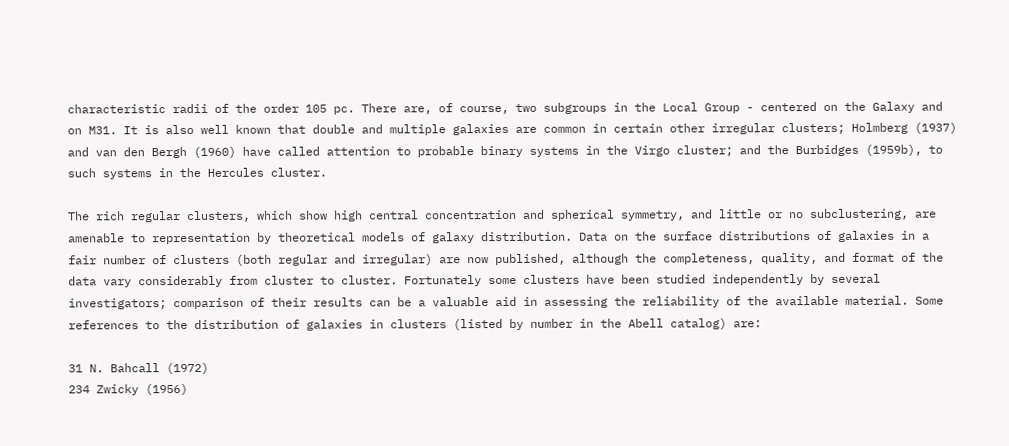characteristic radii of the order 105 pc. There are, of course, two subgroups in the Local Group - centered on the Galaxy and on M31. It is also well known that double and multiple galaxies are common in certain other irregular clusters; Holmberg (1937) and van den Bergh (1960) have called attention to probable binary systems in the Virgo cluster; and the Burbidges (1959b), to such systems in the Hercules cluster.

The rich regular clusters, which show high central concentration and spherical symmetry, and little or no subclustering, are amenable to representation by theoretical models of galaxy distribution. Data on the surface distributions of galaxies in a fair number of clusters (both regular and irregular) are now published, although the completeness, quality, and format of the data vary considerably from cluster to cluster. Fortunately some clusters have been studied independently by several investigators; comparison of their results can be a valuable aid in assessing the reliability of the available material. Some references to the distribution of galaxies in clusters (listed by number in the Abell catalog) are:

31 N. Bahcall (1972)
234 Zwicky (1956)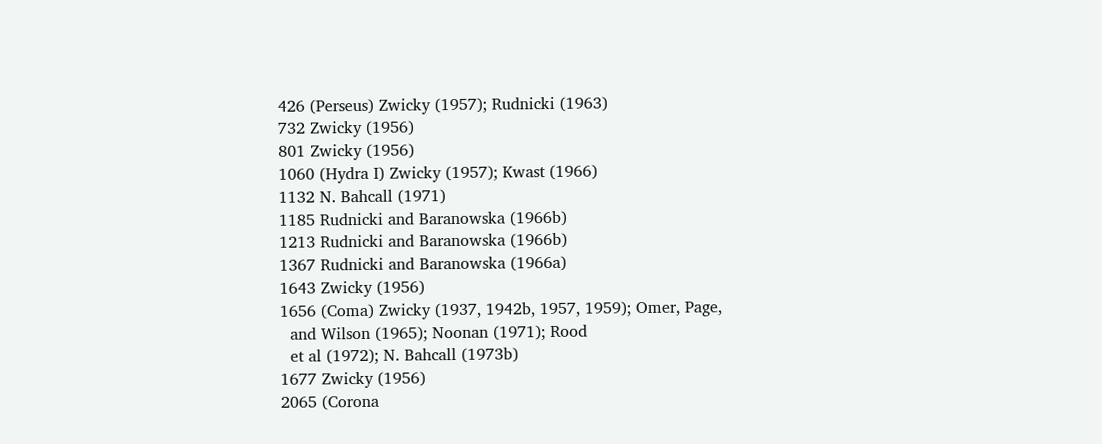426 (Perseus) Zwicky (1957); Rudnicki (1963)
732 Zwicky (1956)
801 Zwicky (1956)
1060 (Hydra I) Zwicky (1957); Kwast (1966)
1132 N. Bahcall (1971)
1185 Rudnicki and Baranowska (1966b)
1213 Rudnicki and Baranowska (1966b)
1367 Rudnicki and Baranowska (1966a)
1643 Zwicky (1956)
1656 (Coma) Zwicky (1937, 1942b, 1957, 1959); Omer, Page,
  and Wilson (1965); Noonan (1971); Rood
  et al (1972); N. Bahcall (1973b)
1677 Zwicky (1956)
2065 (Corona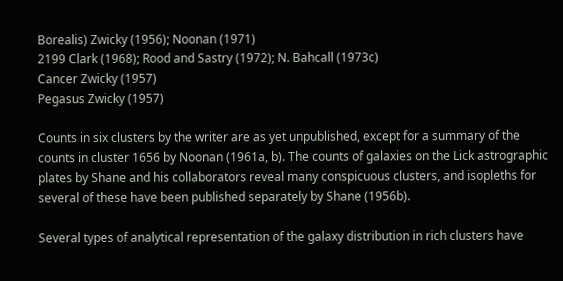Borealis) Zwicky (1956); Noonan (1971)
2199 Clark (1968); Rood and Sastry (1972); N. Bahcall (1973c)
Cancer Zwicky (1957)
Pegasus Zwicky (1957)

Counts in six clusters by the writer are as yet unpublished, except for a summary of the counts in cluster 1656 by Noonan (1961a, b). The counts of galaxies on the Lick astrographic plates by Shane and his collaborators reveal many conspicuous clusters, and isopleths for several of these have been published separately by Shane (1956b).

Several types of analytical representation of the galaxy distribution in rich clusters have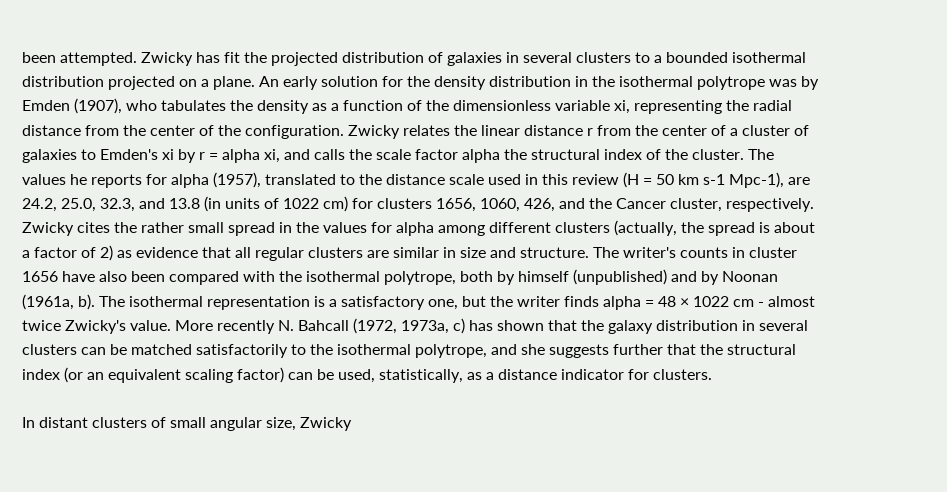been attempted. Zwicky has fit the projected distribution of galaxies in several clusters to a bounded isothermal distribution projected on a plane. An early solution for the density distribution in the isothermal polytrope was by Emden (1907), who tabulates the density as a function of the dimensionless variable xi, representing the radial distance from the center of the configuration. Zwicky relates the linear distance r from the center of a cluster of galaxies to Emden's xi by r = alpha xi, and calls the scale factor alpha the structural index of the cluster. The values he reports for alpha (1957), translated to the distance scale used in this review (H = 50 km s-1 Mpc-1), are 24.2, 25.0, 32.3, and 13.8 (in units of 1022 cm) for clusters 1656, 1060, 426, and the Cancer cluster, respectively. Zwicky cites the rather small spread in the values for alpha among different clusters (actually, the spread is about a factor of 2) as evidence that all regular clusters are similar in size and structure. The writer's counts in cluster 1656 have also been compared with the isothermal polytrope, both by himself (unpublished) and by Noonan (1961a, b). The isothermal representation is a satisfactory one, but the writer finds alpha = 48 × 1022 cm - almost twice Zwicky's value. More recently N. Bahcall (1972, 1973a, c) has shown that the galaxy distribution in several clusters can be matched satisfactorily to the isothermal polytrope, and she suggests further that the structural index (or an equivalent scaling factor) can be used, statistically, as a distance indicator for clusters.

In distant clusters of small angular size, Zwicky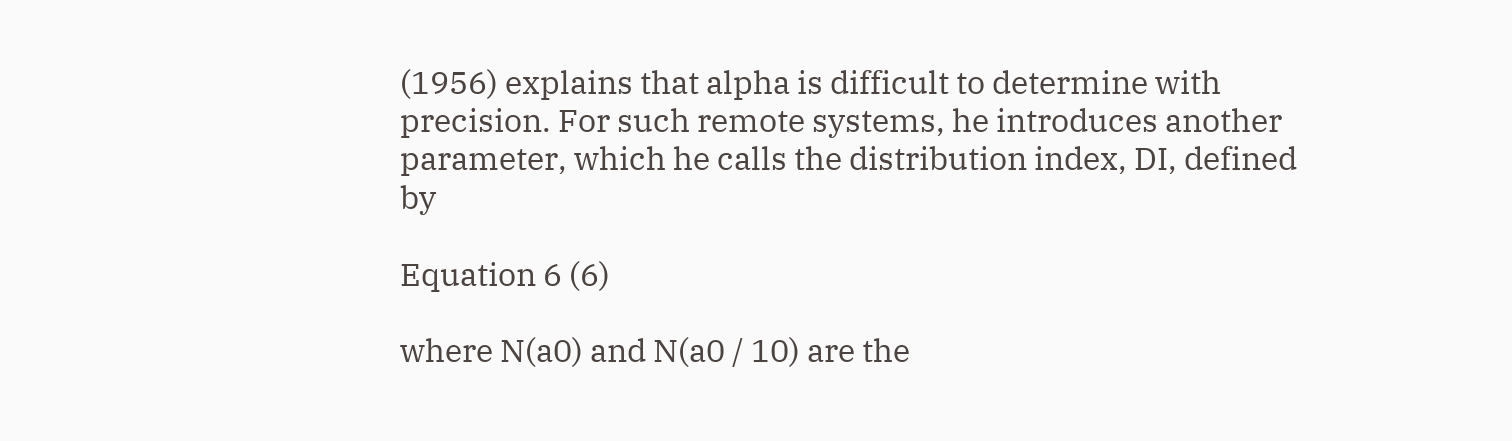(1956) explains that alpha is difficult to determine with precision. For such remote systems, he introduces another parameter, which he calls the distribution index, DI, defined by

Equation 6 (6)

where N(a0) and N(a0 / 10) are the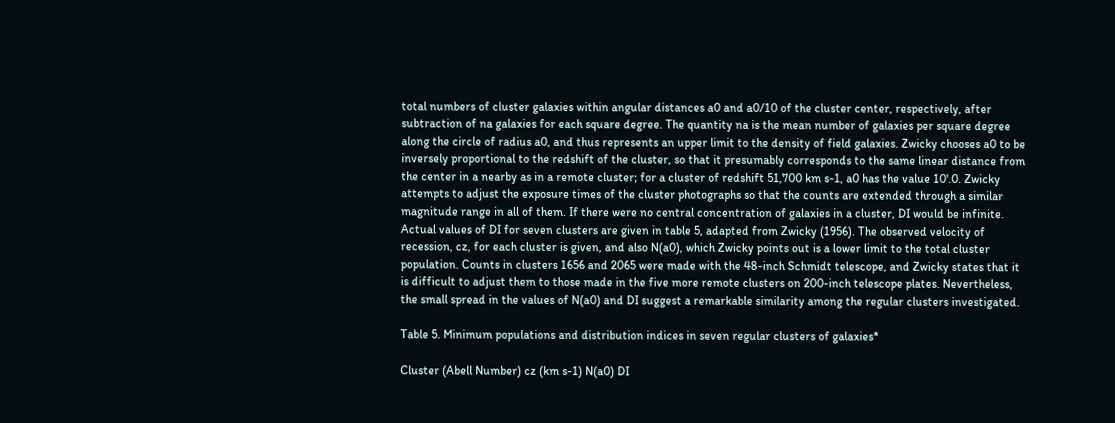total numbers of cluster galaxies within angular distances a0 and a0/10 of the cluster center, respectively, after subtraction of na galaxies for each square degree. The quantity na is the mean number of galaxies per square degree along the circle of radius a0, and thus represents an upper limit to the density of field galaxies. Zwicky chooses a0 to be inversely proportional to the redshift of the cluster, so that it presumably corresponds to the same linear distance from the center in a nearby as in a remote cluster; for a cluster of redshift 51,700 km s-1, a0 has the value 10'.0. Zwicky attempts to adjust the exposure times of the cluster photographs so that the counts are extended through a similar magnitude range in all of them. If there were no central concentration of galaxies in a cluster, DI would be infinite. Actual values of DI for seven clusters are given in table 5, adapted from Zwicky (1956). The observed velocity of recession, cz, for each cluster is given, and also N(a0), which Zwicky points out is a lower limit to the total cluster population. Counts in clusters 1656 and 2065 were made with the 48-inch Schmidt telescope, and Zwicky states that it is difficult to adjust them to those made in the five more remote clusters on 200-inch telescope plates. Nevertheless, the small spread in the values of N(a0) and DI suggest a remarkable similarity among the regular clusters investigated.

Table 5. Minimum populations and distribution indices in seven regular clusters of galaxies*

Cluster (Abell Number) cz (km s-1) N(a0) DI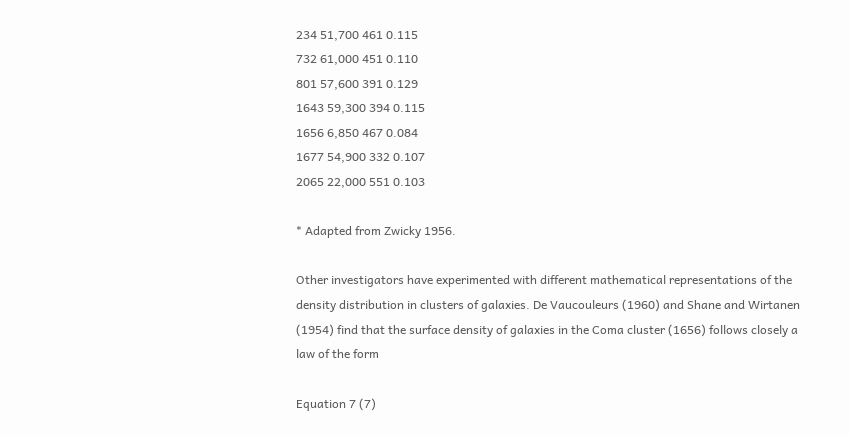234 51,700 461 0.115
732 61,000 451 0.110
801 57,600 391 0.129
1643 59,300 394 0.115
1656 6,850 467 0.084
1677 54,900 332 0.107
2065 22,000 551 0.103

* Adapted from Zwicky 1956.

Other investigators have experimented with different mathematical representations of the density distribution in clusters of galaxies. De Vaucouleurs (1960) and Shane and Wirtanen (1954) find that the surface density of galaxies in the Coma cluster (1656) follows closely a law of the form

Equation 7 (7)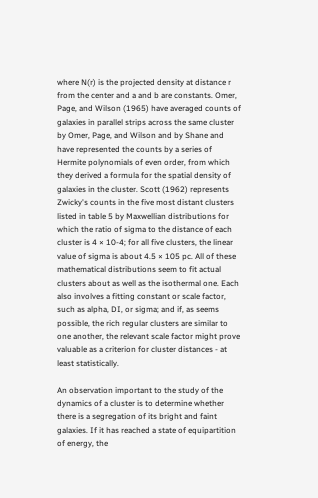where N(r) is the projected density at distance r from the center and a and b are constants. Omer, Page, and Wilson (1965) have averaged counts of galaxies in parallel strips across the same cluster by Omer, Page, and Wilson and by Shane and have represented the counts by a series of Hermite polynomials of even order, from which they derived a formula for the spatial density of galaxies in the cluster. Scott (1962) represents Zwicky's counts in the five most distant clusters listed in table 5 by Maxwellian distributions for which the ratio of sigma to the distance of each cluster is 4 × 10-4; for all five clusters, the linear value of sigma is about 4.5 × 105 pc. All of these mathematical distributions seem to fit actual clusters about as well as the isothermal one. Each also involves a fitting constant or scale factor, such as alpha, DI, or sigma; and if, as seems possible, the rich regular clusters are similar to one another, the relevant scale factor might prove valuable as a criterion for cluster distances - at least statistically.

An observation important to the study of the dynamics of a cluster is to determine whether there is a segregation of its bright and faint galaxies. If it has reached a state of equipartition of energy, the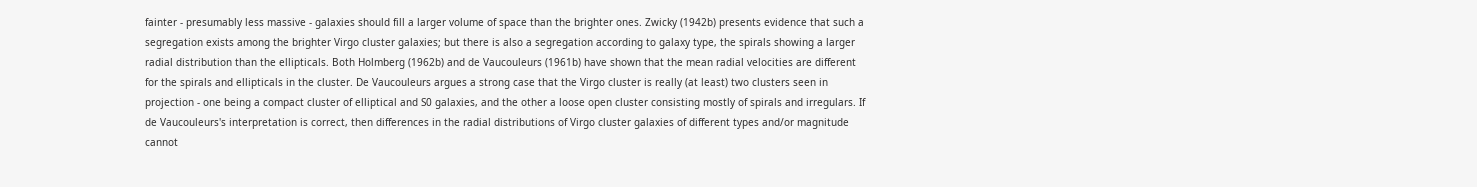fainter - presumably less massive - galaxies should fill a larger volume of space than the brighter ones. Zwicky (1942b) presents evidence that such a segregation exists among the brighter Virgo cluster galaxies; but there is also a segregation according to galaxy type, the spirals showing a larger radial distribution than the ellipticals. Both Holmberg (1962b) and de Vaucouleurs (1961b) have shown that the mean radial velocities are different for the spirals and ellipticals in the cluster. De Vaucouleurs argues a strong case that the Virgo cluster is really (at least) two clusters seen in projection - one being a compact cluster of elliptical and S0 galaxies, and the other a loose open cluster consisting mostly of spirals and irregulars. If de Vaucouleurs's interpretation is correct, then differences in the radial distributions of Virgo cluster galaxies of different types and/or magnitude cannot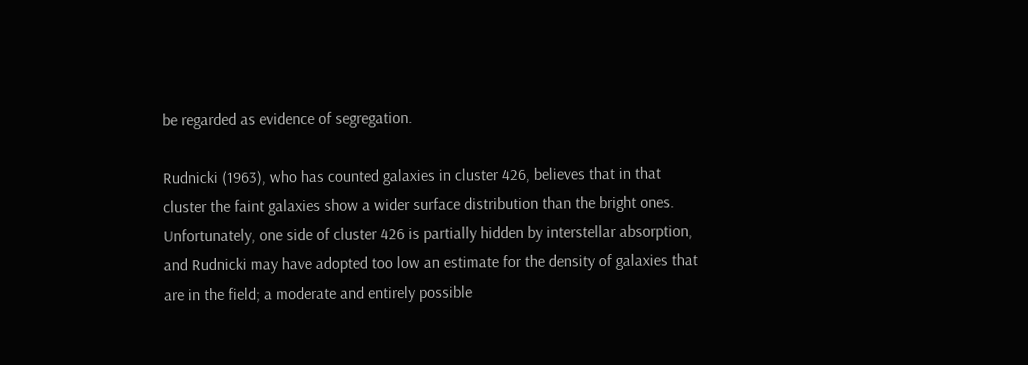be regarded as evidence of segregation.

Rudnicki (1963), who has counted galaxies in cluster 426, believes that in that cluster the faint galaxies show a wider surface distribution than the bright ones. Unfortunately, one side of cluster 426 is partially hidden by interstellar absorption, and Rudnicki may have adopted too low an estimate for the density of galaxies that are in the field; a moderate and entirely possible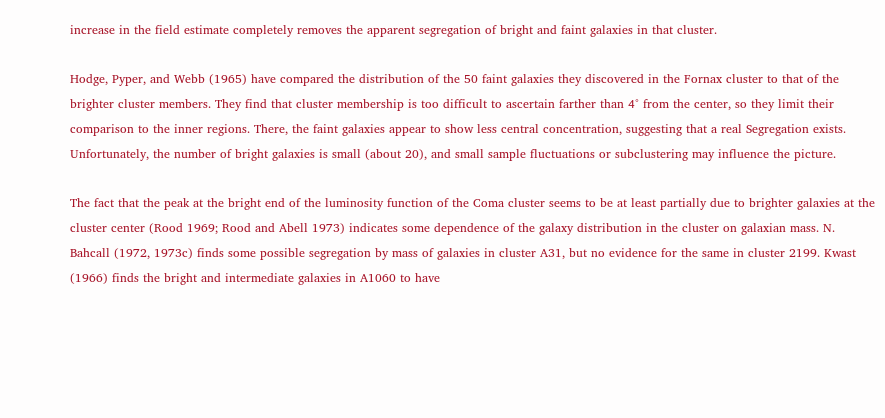increase in the field estimate completely removes the apparent segregation of bright and faint galaxies in that cluster.

Hodge, Pyper, and Webb (1965) have compared the distribution of the 50 faint galaxies they discovered in the Fornax cluster to that of the brighter cluster members. They find that cluster membership is too difficult to ascertain farther than 4° from the center, so they limit their comparison to the inner regions. There, the faint galaxies appear to show less central concentration, suggesting that a real Segregation exists. Unfortunately, the number of bright galaxies is small (about 20), and small sample fluctuations or subclustering may influence the picture.

The fact that the peak at the bright end of the luminosity function of the Coma cluster seems to be at least partially due to brighter galaxies at the cluster center (Rood 1969; Rood and Abell 1973) indicates some dependence of the galaxy distribution in the cluster on galaxian mass. N. Bahcall (1972, 1973c) finds some possible segregation by mass of galaxies in cluster A31, but no evidence for the same in cluster 2199. Kwast (1966) finds the bright and intermediate galaxies in A1060 to have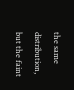the same distribution, but the faint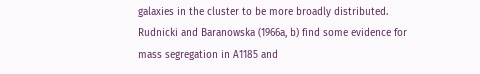galaxies in the cluster to be more broadly distributed. Rudnicki and Baranowska (1966a, b) find some evidence for mass segregation in A1185 and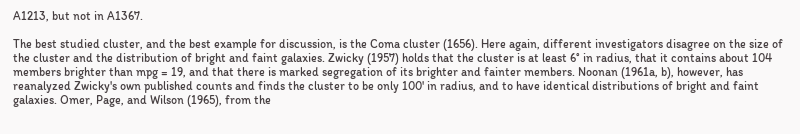A1213, but not in A1367.

The best studied cluster, and the best example for discussion, is the Coma cluster (1656). Here again, different investigators disagree on the size of the cluster and the distribution of bright and faint galaxies. Zwicky (1957) holds that the cluster is at least 6° in radius, that it contains about 104 members brighter than mpg = 19, and that there is marked segregation of its brighter and fainter members. Noonan (1961a, b), however, has reanalyzed Zwicky's own published counts and finds the cluster to be only 100' in radius, and to have identical distributions of bright and faint galaxies. Omer, Page, and Wilson (1965), from the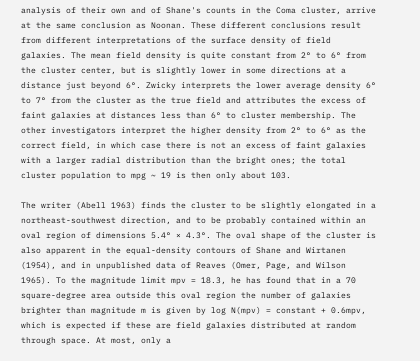analysis of their own and of Shane's counts in the Coma cluster, arrive at the same conclusion as Noonan. These different conclusions result from different interpretations of the surface density of field galaxies. The mean field density is quite constant from 2° to 6° from the cluster center, but is slightly lower in some directions at a distance just beyond 6°. Zwicky interprets the lower average density 6° to 7° from the cluster as the true field and attributes the excess of faint galaxies at distances less than 6° to cluster membership. The other investigators interpret the higher density from 2° to 6° as the correct field, in which case there is not an excess of faint galaxies with a larger radial distribution than the bright ones; the total cluster population to mpg ~ 19 is then only about 103.

The writer (Abell 1963) finds the cluster to be slightly elongated in a northeast-southwest direction, and to be probably contained within an oval region of dimensions 5.4° × 4.3°. The oval shape of the cluster is also apparent in the equal-density contours of Shane and Wirtanen (1954), and in unpublished data of Reaves (Omer, Page, and Wilson 1965). To the magnitude limit mpv = 18.3, he has found that in a 70 square-degree area outside this oval region the number of galaxies brighter than magnitude m is given by log N(mpv) = constant + 0.6mpv, which is expected if these are field galaxies distributed at random through space. At most, only a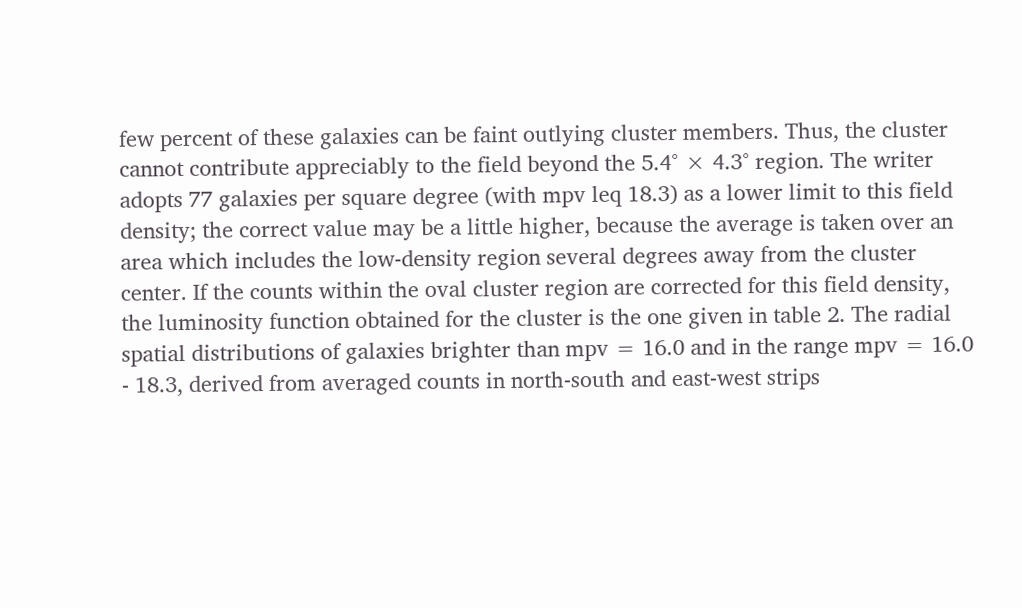few percent of these galaxies can be faint outlying cluster members. Thus, the cluster cannot contribute appreciably to the field beyond the 5.4° × 4.3° region. The writer adopts 77 galaxies per square degree (with mpv leq 18.3) as a lower limit to this field density; the correct value may be a little higher, because the average is taken over an area which includes the low-density region several degrees away from the cluster center. If the counts within the oval cluster region are corrected for this field density, the luminosity function obtained for the cluster is the one given in table 2. The radial spatial distributions of galaxies brighter than mpv = 16.0 and in the range mpv = 16.0 - 18.3, derived from averaged counts in north-south and east-west strips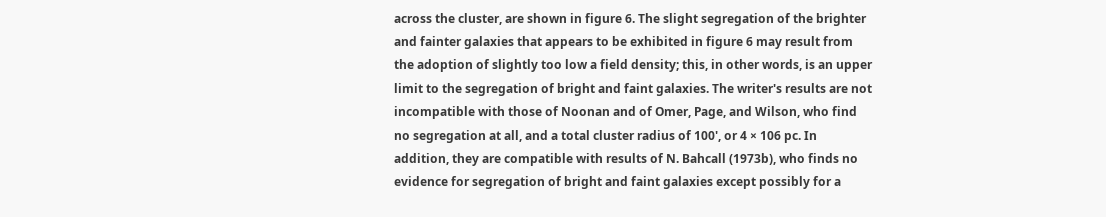across the cluster, are shown in figure 6. The slight segregation of the brighter and fainter galaxies that appears to be exhibited in figure 6 may result from the adoption of slightly too low a field density; this, in other words, is an upper limit to the segregation of bright and faint galaxies. The writer's results are not incompatible with those of Noonan and of Omer, Page, and Wilson, who find no segregation at all, and a total cluster radius of 100', or 4 × 106 pc. In addition, they are compatible with results of N. Bahcall (1973b), who finds no evidence for segregation of bright and faint galaxies except possibly for a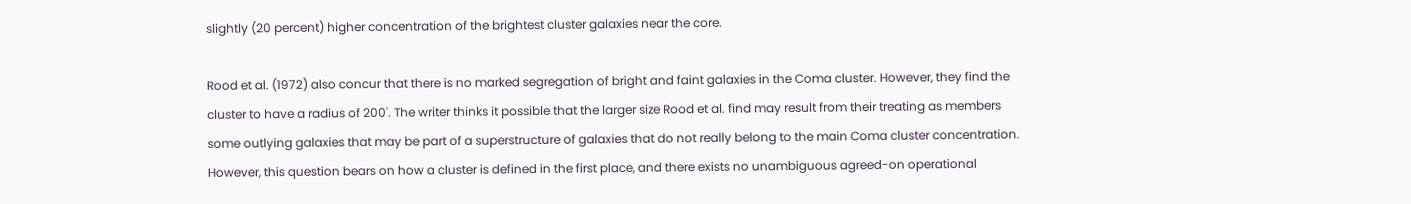slightly (20 percent) higher concentration of the brightest cluster galaxies near the core.

Rood et al. (1972) also concur that there is no marked segregation of bright and faint galaxies in the Coma cluster. However, they find the cluster to have a radius of 200'. The writer thinks it possible that the larger size Rood et al. find may result from their treating as members some outlying galaxies that may be part of a superstructure of galaxies that do not really belong to the main Coma cluster concentration. However, this question bears on how a cluster is defined in the first place, and there exists no unambiguous agreed-on operational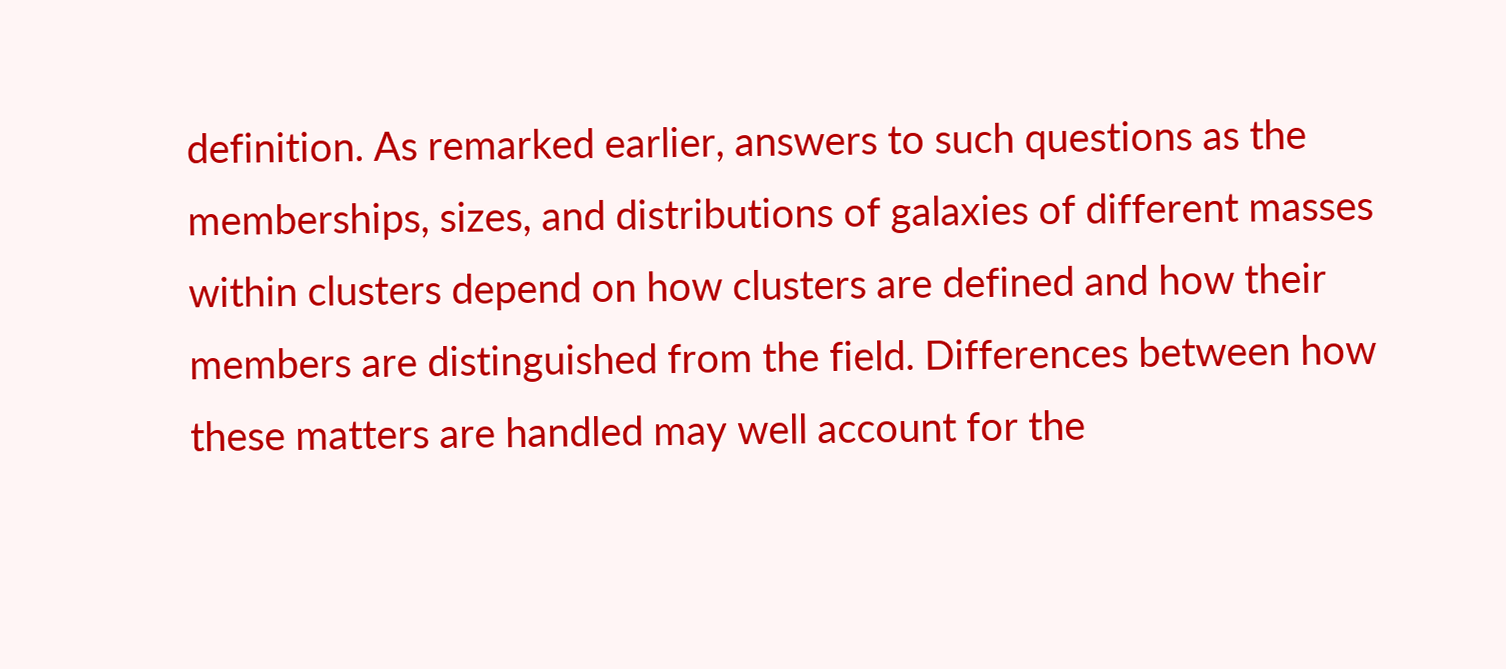definition. As remarked earlier, answers to such questions as the memberships, sizes, and distributions of galaxies of different masses within clusters depend on how clusters are defined and how their members are distinguished from the field. Differences between how these matters are handled may well account for the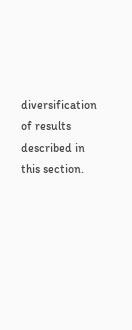diversification of results described in this section.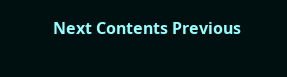Next Contents Previous